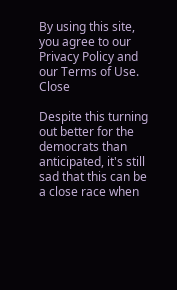By using this site, you agree to our Privacy Policy and our Terms of Use. Close

Despite this turning out better for the democrats than anticipated, it's still sad that this can be a close race when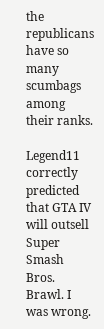the republicans have so many scumbags among their ranks.

Legend11 correctly predicted that GTA IV will outsell Super Smash Bros. Brawl. I was wrong.